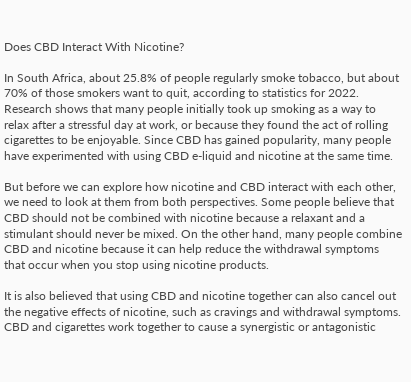Does CBD Interact With Nicotine?

In South Africa, about 25.8% of people regularly smoke tobacco, but about 70% of those smokers want to quit, according to statistics for 2022. Research shows that many people initially took up smoking as a way to relax after a stressful day at work, or because they found the act of rolling cigarettes to be enjoyable. Since CBD has gained popularity, many people have experimented with using CBD e-liquid and nicotine at the same time.

But before we can explore how nicotine and CBD interact with each other, we need to look at them from both perspectives. Some people believe that CBD should not be combined with nicotine because a relaxant and a stimulant should never be mixed. On the other hand, many people combine CBD and nicotine because it can help reduce the withdrawal symptoms that occur when you stop using nicotine products.

It is also believed that using CBD and nicotine together can also cancel out the negative effects of nicotine, such as cravings and withdrawal symptoms. CBD and cigarettes work together to cause a synergistic or antagonistic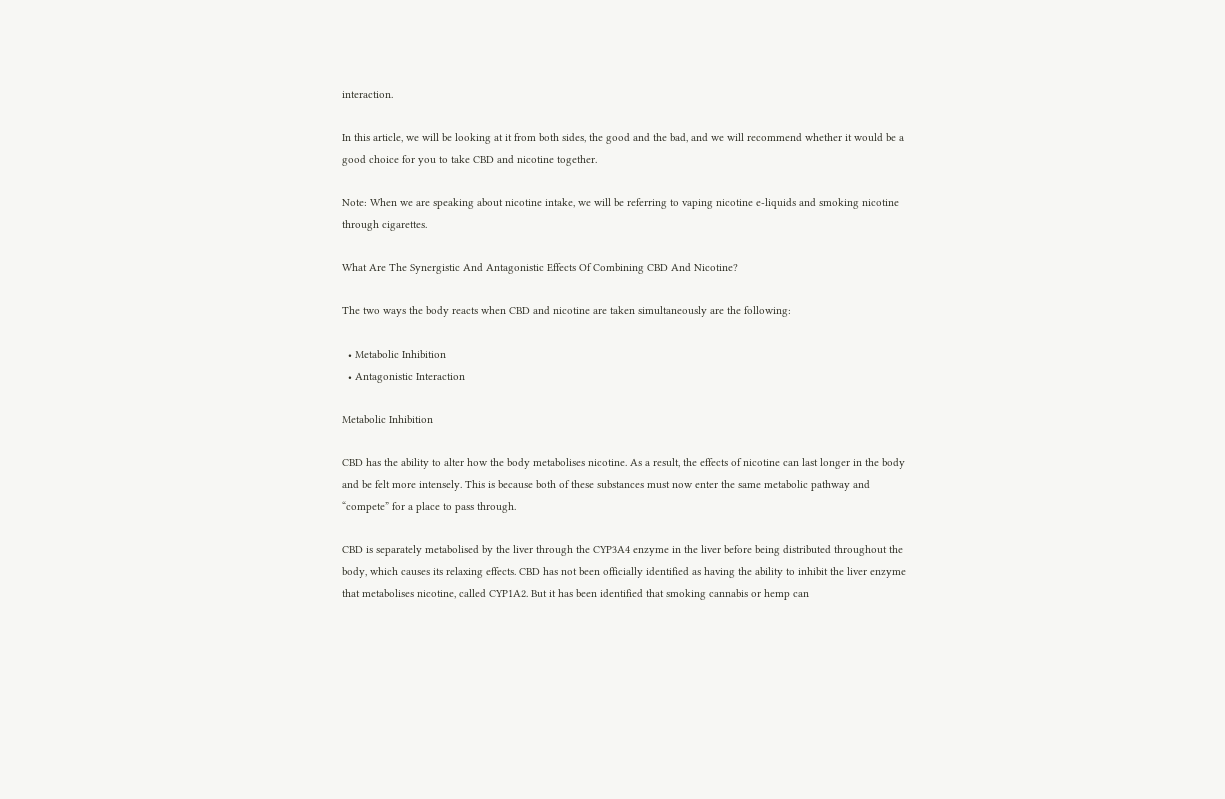interaction.

In this article, we will be looking at it from both sides, the good and the bad, and we will recommend whether it would be a good choice for you to take CBD and nicotine together.

Note: When we are speaking about nicotine intake, we will be referring to vaping nicotine e-liquids and smoking nicotine through cigarettes.

What Are The Synergistic And Antagonistic Effects Of Combining CBD And Nicotine?

The two ways the body reacts when CBD and nicotine are taken simultaneously are the following:

  • Metabolic Inhibition
  • Antagonistic Interaction

Metabolic Inhibition

CBD has the ability to alter how the body metabolises nicotine. As a result, the effects of nicotine can last longer in the body and be felt more intensely. This is because both of these substances must now enter the same metabolic pathway and “compete” for a place to pass through.

CBD is separately metabolised by the liver through the CYP3A4 enzyme in the liver before being distributed throughout the body, which causes its relaxing effects. CBD has not been officially identified as having the ability to inhibit the liver enzyme that metabolises nicotine, called CYP1A2. But it has been identified that smoking cannabis or hemp can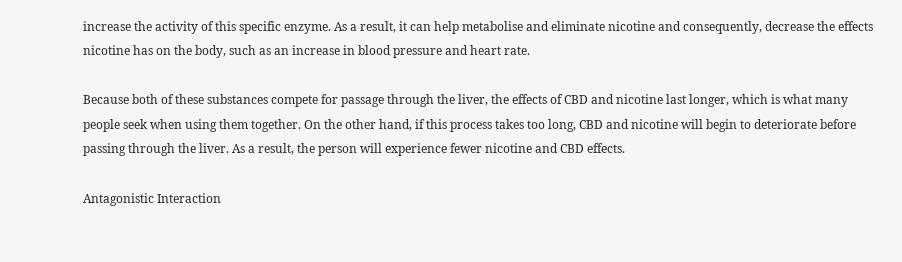increase the activity of this specific enzyme. As a result, it can help metabolise and eliminate nicotine and consequently, decrease the effects nicotine has on the body, such as an increase in blood pressure and heart rate.

Because both of these substances compete for passage through the liver, the effects of CBD and nicotine last longer, which is what many people seek when using them together. On the other hand, if this process takes too long, CBD and nicotine will begin to deteriorate before passing through the liver. As a result, the person will experience fewer nicotine and CBD effects.

Antagonistic Interaction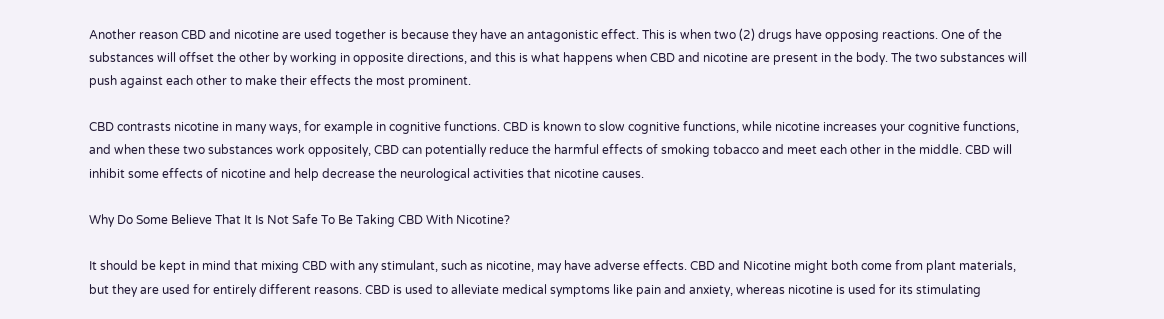Another reason CBD and nicotine are used together is because they have an antagonistic effect. This is when two (2) drugs have opposing reactions. One of the substances will offset the other by working in opposite directions, and this is what happens when CBD and nicotine are present in the body. The two substances will push against each other to make their effects the most prominent.

CBD contrasts nicotine in many ways, for example in cognitive functions. CBD is known to slow cognitive functions, while nicotine increases your cognitive functions, and when these two substances work oppositely, CBD can potentially reduce the harmful effects of smoking tobacco and meet each other in the middle. CBD will inhibit some effects of nicotine and help decrease the neurological activities that nicotine causes.

Why Do Some Believe That It Is Not Safe To Be Taking CBD With Nicotine?

It should be kept in mind that mixing CBD with any stimulant, such as nicotine, may have adverse effects. CBD and Nicotine might both come from plant materials, but they are used for entirely different reasons. CBD is used to alleviate medical symptoms like pain and anxiety, whereas nicotine is used for its stimulating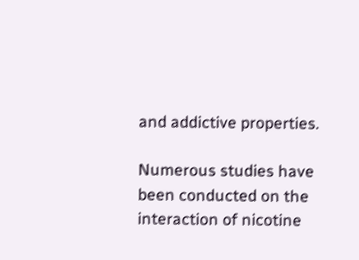and addictive properties.

Numerous studies have been conducted on the interaction of nicotine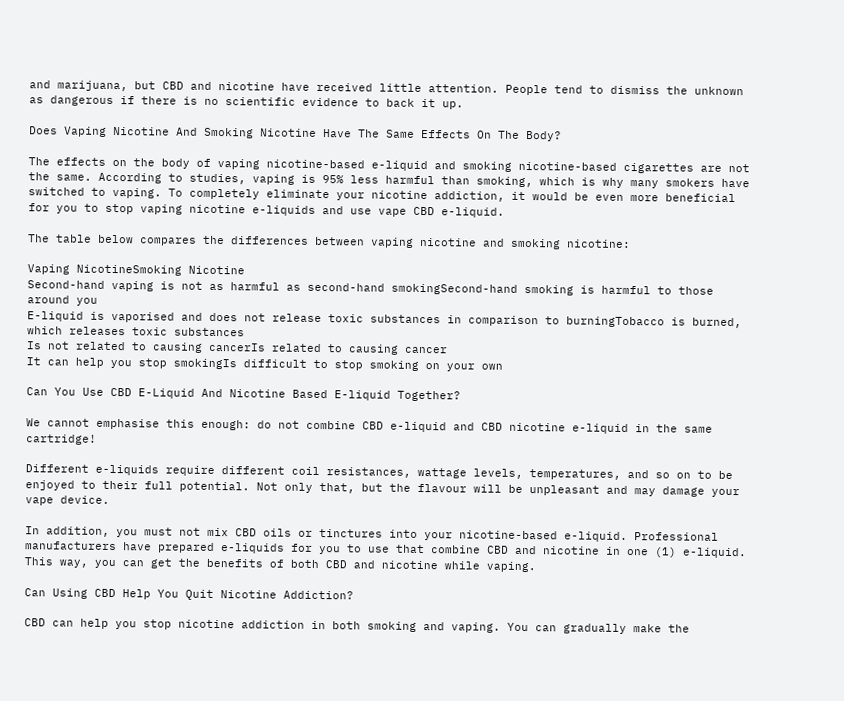and marijuana, but CBD and nicotine have received little attention. People tend to dismiss the unknown as dangerous if there is no scientific evidence to back it up.

Does Vaping Nicotine And Smoking Nicotine Have The Same Effects On The Body?

The effects on the body of vaping nicotine-based e-liquid and smoking nicotine-based cigarettes are not the same. According to studies, vaping is 95% less harmful than smoking, which is why many smokers have switched to vaping. To completely eliminate your nicotine addiction, it would be even more beneficial for you to stop vaping nicotine e-liquids and use vape CBD e-liquid.

The table below compares the differences between vaping nicotine and smoking nicotine:

Vaping NicotineSmoking Nicotine
Second-hand vaping is not as harmful as second-hand smokingSecond-hand smoking is harmful to those around you
E-liquid is vaporised and does not release toxic substances in comparison to burningTobacco is burned, which releases toxic substances
Is not related to causing cancerIs related to causing cancer
It can help you stop smokingIs difficult to stop smoking on your own

Can You Use CBD E-Liquid And Nicotine Based E-liquid Together?

We cannot emphasise this enough: do not combine CBD e-liquid and CBD nicotine e-liquid in the same cartridge!

Different e-liquids require different coil resistances, wattage levels, temperatures, and so on to be enjoyed to their full potential. Not only that, but the flavour will be unpleasant and may damage your vape device.

In addition, you must not mix CBD oils or tinctures into your nicotine-based e-liquid. Professional manufacturers have prepared e-liquids for you to use that combine CBD and nicotine in one (1) e-liquid. This way, you can get the benefits of both CBD and nicotine while vaping.

Can Using CBD Help You Quit Nicotine Addiction?

CBD can help you stop nicotine addiction in both smoking and vaping. You can gradually make the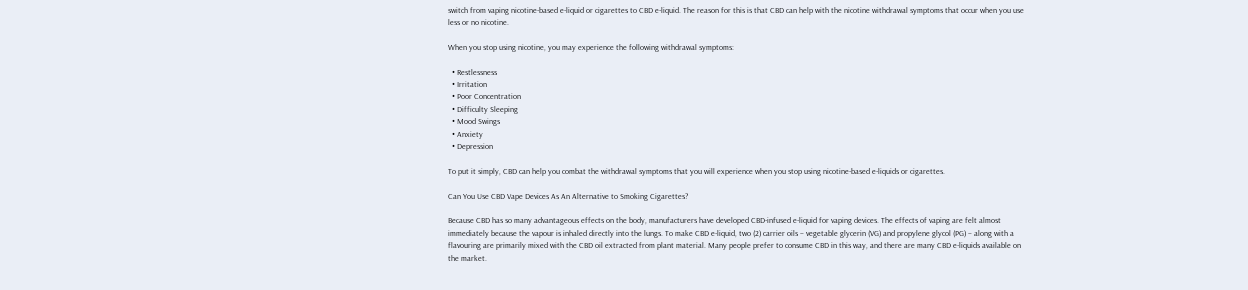switch from vaping nicotine-based e-liquid or cigarettes to CBD e-liquid. The reason for this is that CBD can help with the nicotine withdrawal symptoms that occur when you use less or no nicotine.

When you stop using nicotine, you may experience the following withdrawal symptoms:

  • Restlessness
  • Irritation
  • Poor Concentration
  • Difficulty Sleeping
  • Mood Swings
  • Anxiety
  • Depression

To put it simply, CBD can help you combat the withdrawal symptoms that you will experience when you stop using nicotine-based e-liquids or cigarettes.

Can You Use CBD Vape Devices As An Alternative to Smoking Cigarettes?

Because CBD has so many advantageous effects on the body, manufacturers have developed CBD-infused e-liquid for vaping devices. The effects of vaping are felt almost immediately because the vapour is inhaled directly into the lungs. To make CBD e-liquid, two (2) carrier oils – vegetable glycerin (VG) and propylene glycol (PG) – along with a flavouring are primarily mixed with the CBD oil extracted from plant material. Many people prefer to consume CBD in this way, and there are many CBD e-liquids available on the market.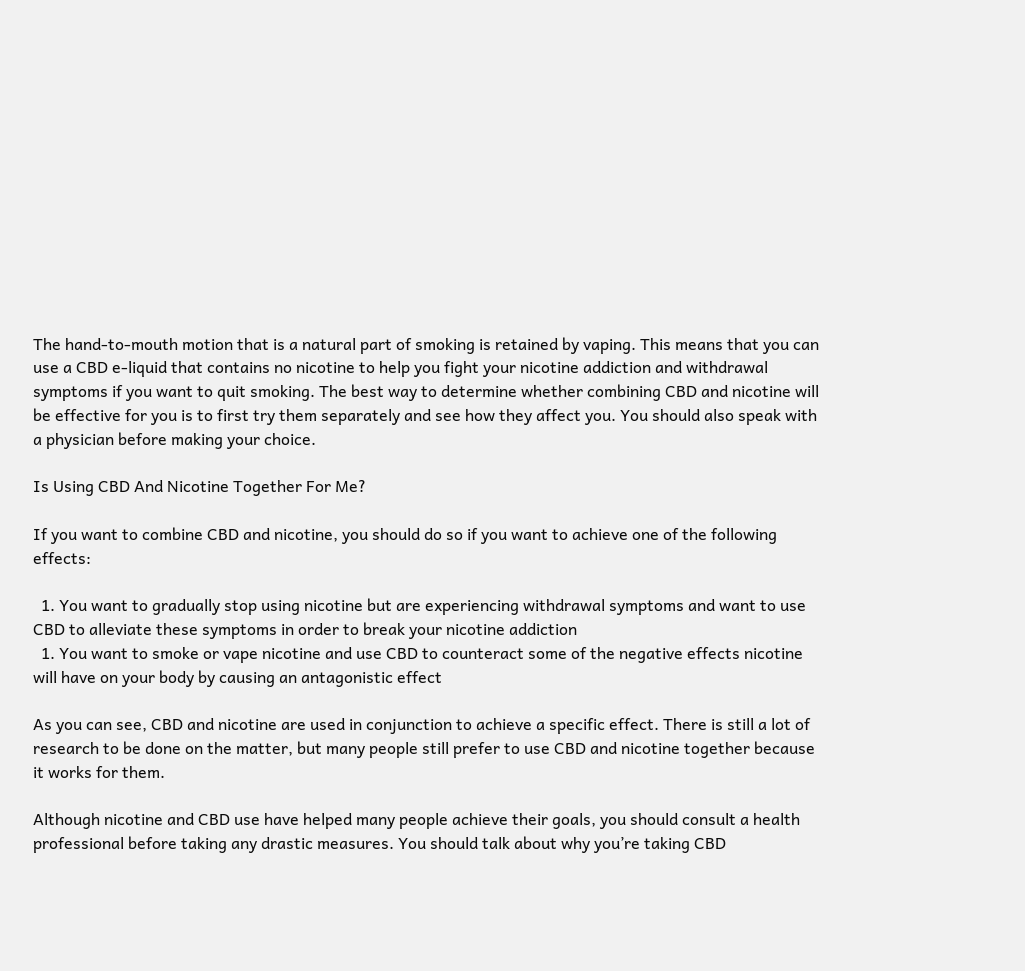The hand-to-mouth motion that is a natural part of smoking is retained by vaping. This means that you can use a CBD e-liquid that contains no nicotine to help you fight your nicotine addiction and withdrawal symptoms if you want to quit smoking. The best way to determine whether combining CBD and nicotine will be effective for you is to first try them separately and see how they affect you. You should also speak with a physician before making your choice.

Is Using CBD And Nicotine Together For Me?

If you want to combine CBD and nicotine, you should do so if you want to achieve one of the following effects:

  1. You want to gradually stop using nicotine but are experiencing withdrawal symptoms and want to use CBD to alleviate these symptoms in order to break your nicotine addiction
  1. You want to smoke or vape nicotine and use CBD to counteract some of the negative effects nicotine will have on your body by causing an antagonistic effect

As you can see, CBD and nicotine are used in conjunction to achieve a specific effect. There is still a lot of research to be done on the matter, but many people still prefer to use CBD and nicotine together because it works for them.

Although nicotine and CBD use have helped many people achieve their goals, you should consult a health professional before taking any drastic measures. You should talk about why you’re taking CBD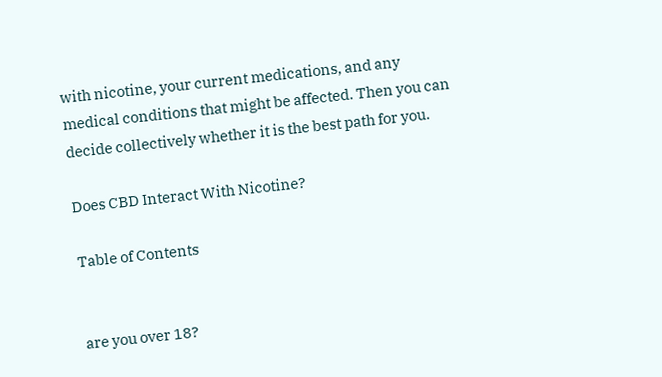with nicotine, your current medications, and any medical conditions that might be affected. Then you can decide collectively whether it is the best path for you.

Does CBD Interact With Nicotine?

Table of Contents


are you over 18?